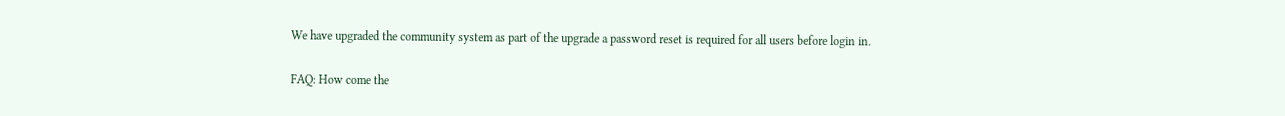We have upgraded the community system as part of the upgrade a password reset is required for all users before login in.

FAQ: How come the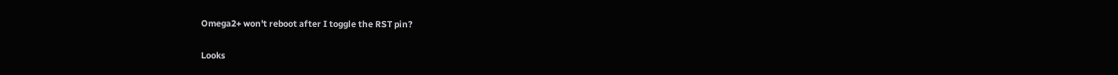Omega2+ won't reboot after I toggle the RST pin?

Looks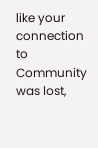like your connection to Community was lost,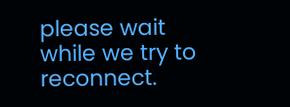please wait while we try to reconnect.